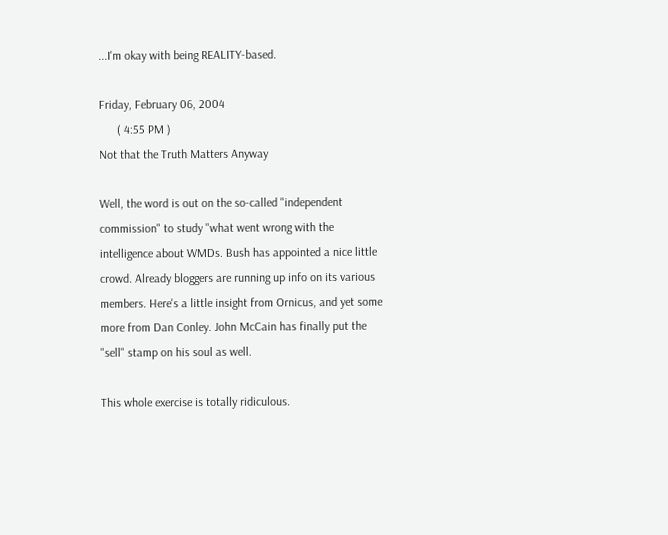...I'm okay with being REALITY-based.

Friday, February 06, 2004
      ( 4:55 PM )
Not that the Truth Matters Anyway

Well, the word is out on the so-called "independent commission" to study "what went wrong with the intelligence about WMDs. Bush has appointed a nice little crowd. Already bloggers are running up info on its various members. Here's a little insight from Ornicus, and yet some more from Dan Conley. John McCain has finally put the "sell" stamp on his soul as well.

This whole exercise is totally ridiculous.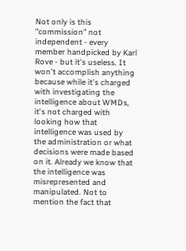Not only is this "commission" not independent - every member handpicked by Karl Rove - but it's useless. It won't accomplish anything because while it's charged with investigating the intelligence about WMDs, it's not charged with looking how that intelligence was used by the administration or what decisions were made based on it. Already we know that the intelligence was misrepresented and manipulated. Not to mention the fact that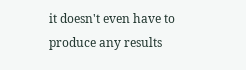it doesn't even have to produce any results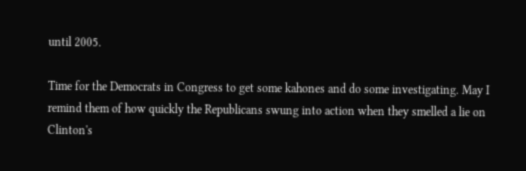until 2005.

Time for the Democrats in Congress to get some kahones and do some investigating. May I remind them of how quickly the Republicans swung into action when they smelled a lie on Clinton's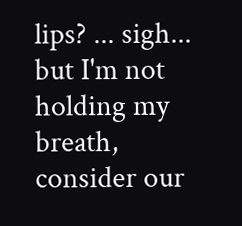lips? ... sigh... but I'm not holding my breath, consider our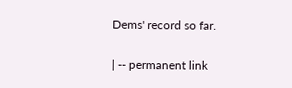Dems' record so far.

| -- permanent link